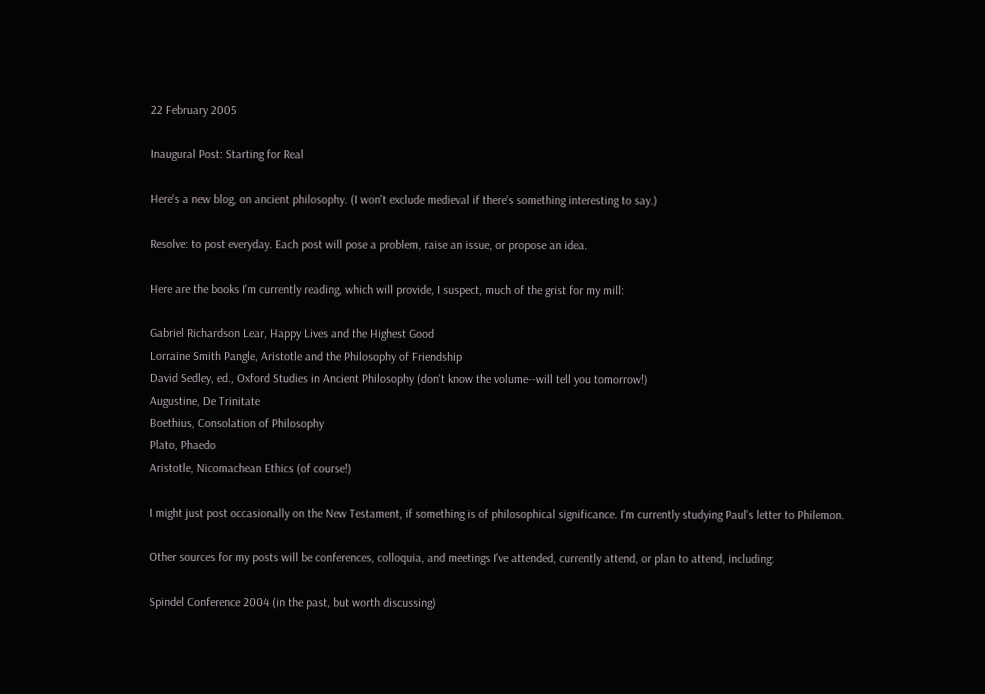22 February 2005

Inaugural Post: Starting for Real

Here's a new blog, on ancient philosophy. (I won't exclude medieval if there's something interesting to say.)

Resolve: to post everyday. Each post will pose a problem, raise an issue, or propose an idea.

Here are the books I'm currently reading, which will provide, I suspect, much of the grist for my mill:

Gabriel Richardson Lear, Happy Lives and the Highest Good
Lorraine Smith Pangle, Aristotle and the Philosophy of Friendship
David Sedley, ed., Oxford Studies in Ancient Philosophy (don't know the volume--will tell you tomorrow!)
Augustine, De Trinitate
Boethius, Consolation of Philosophy
Plato, Phaedo
Aristotle, Nicomachean Ethics (of course!)

I might just post occasionally on the New Testament, if something is of philosophical significance. I'm currently studying Paul's letter to Philemon.

Other sources for my posts will be conferences, colloquia, and meetings I've attended, currently attend, or plan to attend, including:

Spindel Conference 2004 (in the past, but worth discussing)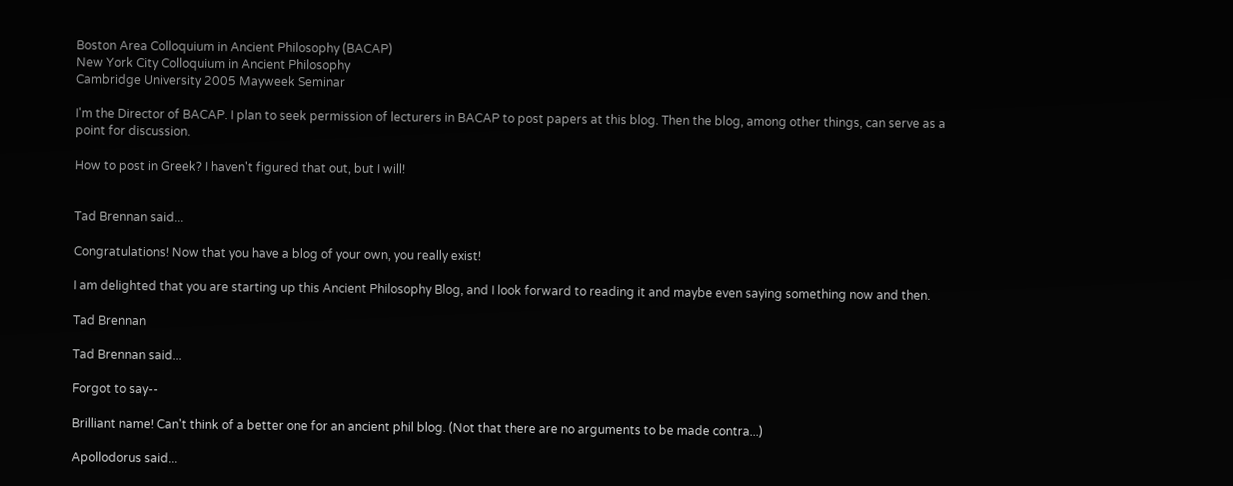Boston Area Colloquium in Ancient Philosophy (BACAP)
New York City Colloquium in Ancient Philosophy
Cambridge University 2005 Mayweek Seminar

I'm the Director of BACAP. I plan to seek permission of lecturers in BACAP to post papers at this blog. Then the blog, among other things, can serve as a point for discussion.

How to post in Greek? I haven't figured that out, but I will!


Tad Brennan said...

Congratulations! Now that you have a blog of your own, you really exist!

I am delighted that you are starting up this Ancient Philosophy Blog, and I look forward to reading it and maybe even saying something now and then.

Tad Brennan

Tad Brennan said...

Forgot to say--

Brilliant name! Can't think of a better one for an ancient phil blog. (Not that there are no arguments to be made contra...)

Apollodorus said...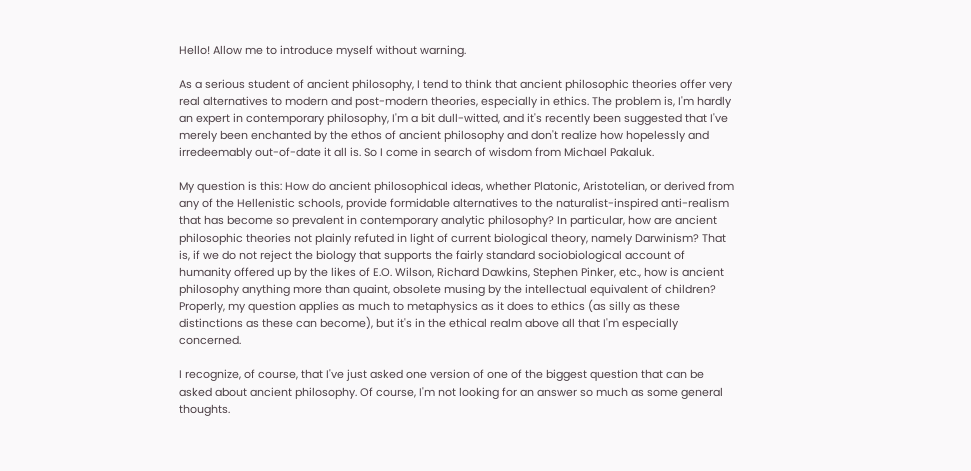Hello! Allow me to introduce myself without warning.

As a serious student of ancient philosophy, I tend to think that ancient philosophic theories offer very real alternatives to modern and post-modern theories, especially in ethics. The problem is, I'm hardly an expert in contemporary philosophy, I'm a bit dull-witted, and it's recently been suggested that I've merely been enchanted by the ethos of ancient philosophy and don't realize how hopelessly and irredeemably out-of-date it all is. So I come in search of wisdom from Michael Pakaluk.

My question is this: How do ancient philosophical ideas, whether Platonic, Aristotelian, or derived from any of the Hellenistic schools, provide formidable alternatives to the naturalist-inspired anti-realism that has become so prevalent in contemporary analytic philosophy? In particular, how are ancient philosophic theories not plainly refuted in light of current biological theory, namely Darwinism? That is, if we do not reject the biology that supports the fairly standard sociobiological account of humanity offered up by the likes of E.O. Wilson, Richard Dawkins, Stephen Pinker, etc., how is ancient philosophy anything more than quaint, obsolete musing by the intellectual equivalent of children? Properly, my question applies as much to metaphysics as it does to ethics (as silly as these distinctions as these can become), but it's in the ethical realm above all that I'm especially concerned.

I recognize, of course, that I've just asked one version of one of the biggest question that can be asked about ancient philosophy. Of course, I'm not looking for an answer so much as some general thoughts.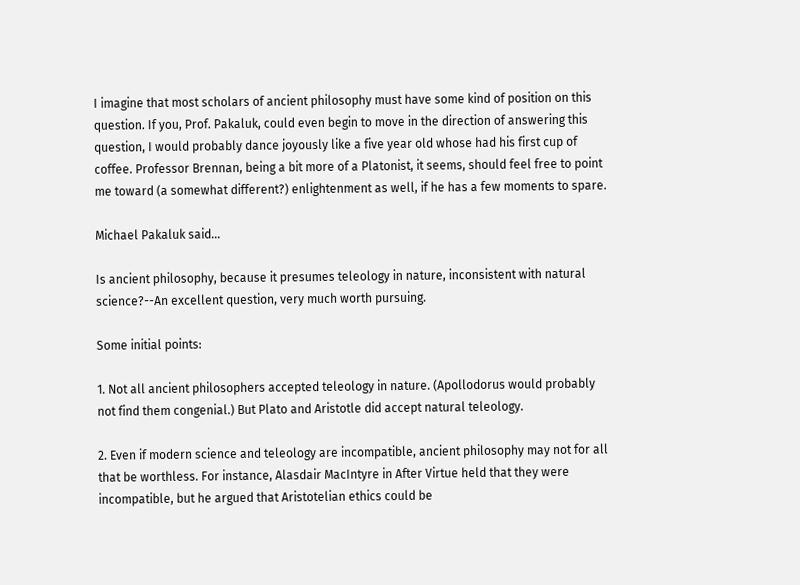I imagine that most scholars of ancient philosophy must have some kind of position on this question. If you, Prof. Pakaluk, could even begin to move in the direction of answering this question, I would probably dance joyously like a five year old whose had his first cup of coffee. Professor Brennan, being a bit more of a Platonist, it seems, should feel free to point me toward (a somewhat different?) enlightenment as well, if he has a few moments to spare.

Michael Pakaluk said...

Is ancient philosophy, because it presumes teleology in nature, inconsistent with natural science?--An excellent question, very much worth pursuing.

Some initial points:

1. Not all ancient philosophers accepted teleology in nature. (Apollodorus would probably not find them congenial.) But Plato and Aristotle did accept natural teleology.

2. Even if modern science and teleology are incompatible, ancient philosophy may not for all that be worthless. For instance, Alasdair MacIntyre in After Virtue held that they were incompatible, but he argued that Aristotelian ethics could be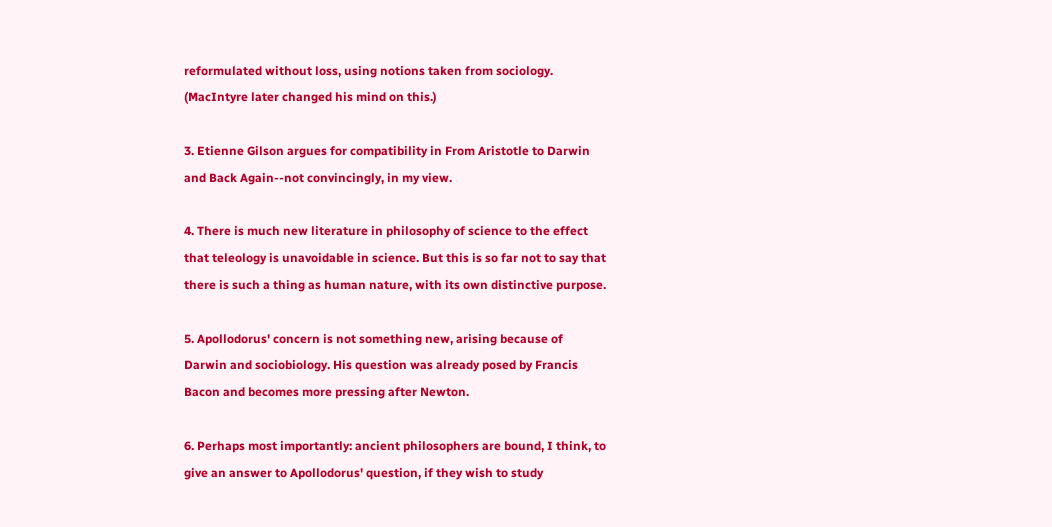reformulated without loss, using notions taken from sociology. (MacIntyre later changed his mind on this.)

3. Etienne Gilson argues for compatibility in From Aristotle to Darwin and Back Again--not convincingly, in my view.

4. There is much new literature in philosophy of science to the effect that teleology is unavoidable in science. But this is so far not to say that there is such a thing as human nature, with its own distinctive purpose.

5. Apollodorus' concern is not something new, arising because of Darwin and sociobiology. His question was already posed by Francis Bacon and becomes more pressing after Newton.

6. Perhaps most importantly: ancient philosophers are bound, I think, to give an answer to Apollodorus' question, if they wish to study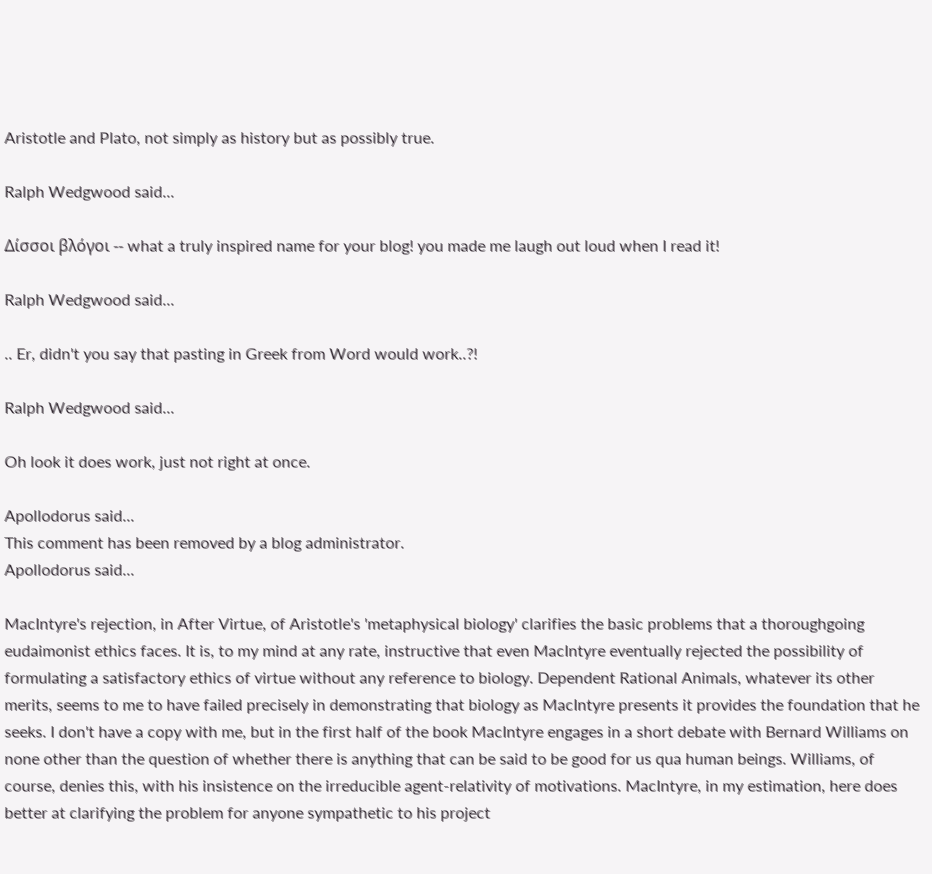Aristotle and Plato, not simply as history but as possibly true.

Ralph Wedgwood said...

Δίσσοι βλόγοι -- what a truly inspired name for your blog! you made me laugh out loud when I read it!

Ralph Wedgwood said...

.. Er, didn't you say that pasting in Greek from Word would work..?!

Ralph Wedgwood said...

Oh look it does work, just not right at once.

Apollodorus said...
This comment has been removed by a blog administrator.
Apollodorus said...

MacIntyre's rejection, in After Virtue, of Aristotle's 'metaphysical biology' clarifies the basic problems that a thoroughgoing eudaimonist ethics faces. It is, to my mind at any rate, instructive that even MacIntyre eventually rejected the possibility of formulating a satisfactory ethics of virtue without any reference to biology. Dependent Rational Animals, whatever its other merits, seems to me to have failed precisely in demonstrating that biology as MacIntyre presents it provides the foundation that he seeks. I don't have a copy with me, but in the first half of the book MacIntyre engages in a short debate with Bernard Williams on none other than the question of whether there is anything that can be said to be good for us qua human beings. Williams, of course, denies this, with his insistence on the irreducible agent-relativity of motivations. MacIntyre, in my estimation, here does better at clarifying the problem for anyone sympathetic to his project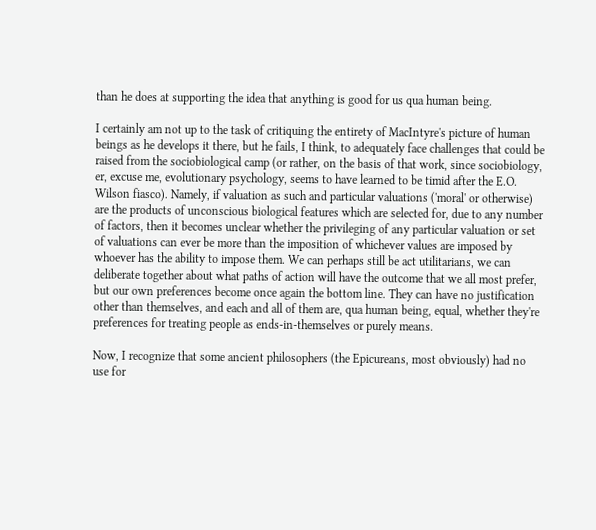than he does at supporting the idea that anything is good for us qua human being.

I certainly am not up to the task of critiquing the entirety of MacIntyre's picture of human beings as he develops it there, but he fails, I think, to adequately face challenges that could be raised from the sociobiological camp (or rather, on the basis of that work, since sociobiology, er, excuse me, evolutionary psychology, seems to have learned to be timid after the E.O. Wilson fiasco). Namely, if valuation as such and particular valuations ('moral' or otherwise) are the products of unconscious biological features which are selected for, due to any number of factors, then it becomes unclear whether the privileging of any particular valuation or set of valuations can ever be more than the imposition of whichever values are imposed by whoever has the ability to impose them. We can perhaps still be act utilitarians, we can deliberate together about what paths of action will have the outcome that we all most prefer, but our own preferences become once again the bottom line. They can have no justification other than themselves, and each and all of them are, qua human being, equal, whether they're preferences for treating people as ends-in-themselves or purely means.

Now, I recognize that some ancient philosophers (the Epicureans, most obviously) had no use for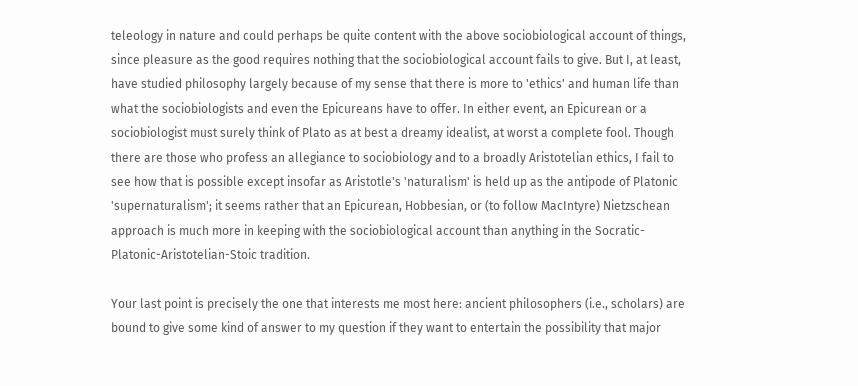teleology in nature and could perhaps be quite content with the above sociobiological account of things, since pleasure as the good requires nothing that the sociobiological account fails to give. But I, at least, have studied philosophy largely because of my sense that there is more to 'ethics' and human life than what the sociobiologists and even the Epicureans have to offer. In either event, an Epicurean or a sociobiologist must surely think of Plato as at best a dreamy idealist, at worst a complete fool. Though there are those who profess an allegiance to sociobiology and to a broadly Aristotelian ethics, I fail to see how that is possible except insofar as Aristotle's 'naturalism' is held up as the antipode of Platonic 'supernaturalism'; it seems rather that an Epicurean, Hobbesian, or (to follow MacIntyre) Nietzschean approach is much more in keeping with the sociobiological account than anything in the Socratic-Platonic-Aristotelian-Stoic tradition.

Your last point is precisely the one that interests me most here: ancient philosophers (i.e., scholars) are bound to give some kind of answer to my question if they want to entertain the possibility that major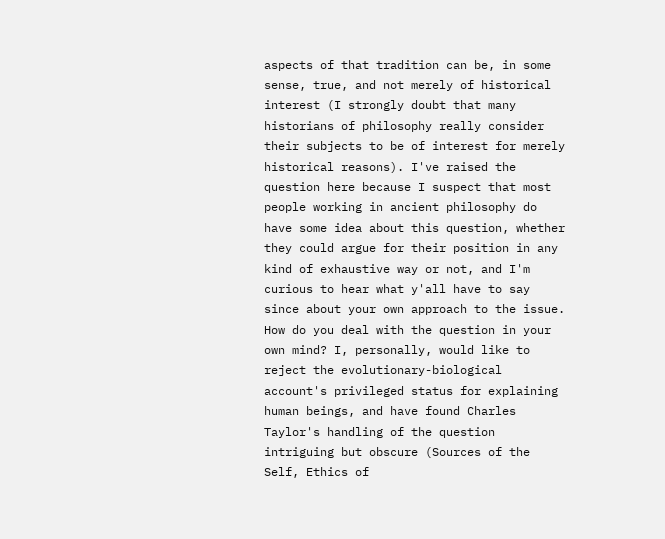aspects of that tradition can be, in some sense, true, and not merely of historical interest (I strongly doubt that many historians of philosophy really consider their subjects to be of interest for merely historical reasons). I've raised the question here because I suspect that most people working in ancient philosophy do have some idea about this question, whether they could argue for their position in any kind of exhaustive way or not, and I'm curious to hear what y'all have to say since about your own approach to the issue. How do you deal with the question in your own mind? I, personally, would like to reject the evolutionary-biological account's privileged status for explaining human beings, and have found Charles Taylor's handling of the question intriguing but obscure (Sources of the Self, Ethics of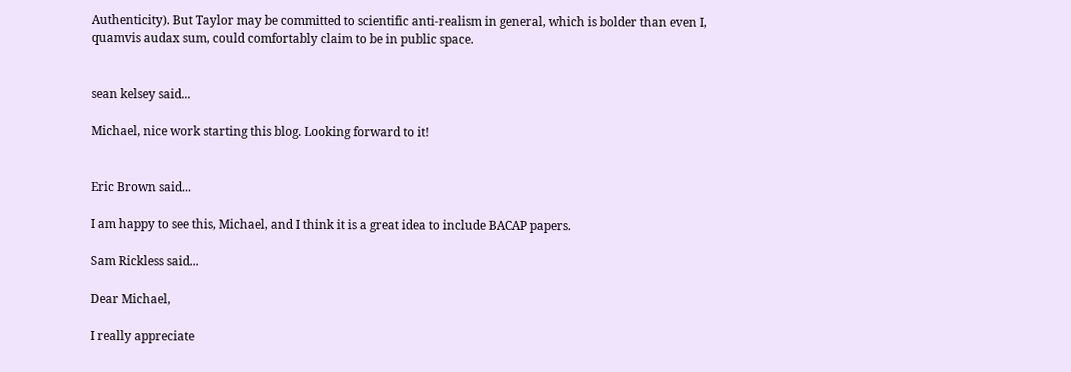Authenticity). But Taylor may be committed to scientific anti-realism in general, which is bolder than even I, quamvis audax sum, could comfortably claim to be in public space.


sean kelsey said...

Michael, nice work starting this blog. Looking forward to it!


Eric Brown said...

I am happy to see this, Michael, and I think it is a great idea to include BACAP papers.

Sam Rickless said...

Dear Michael,

I really appreciate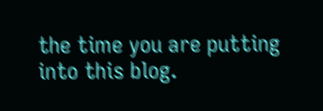the time you are putting into this blog.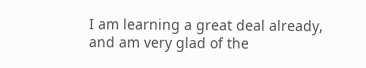I am learning a great deal already, and am very glad of the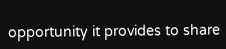opportunity it provides to share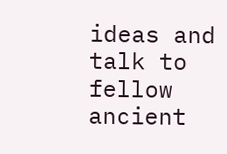ideas and talk to fellow ancient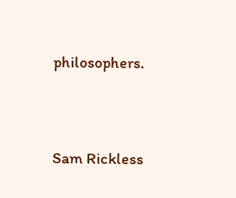philosophers.


Sam Rickless